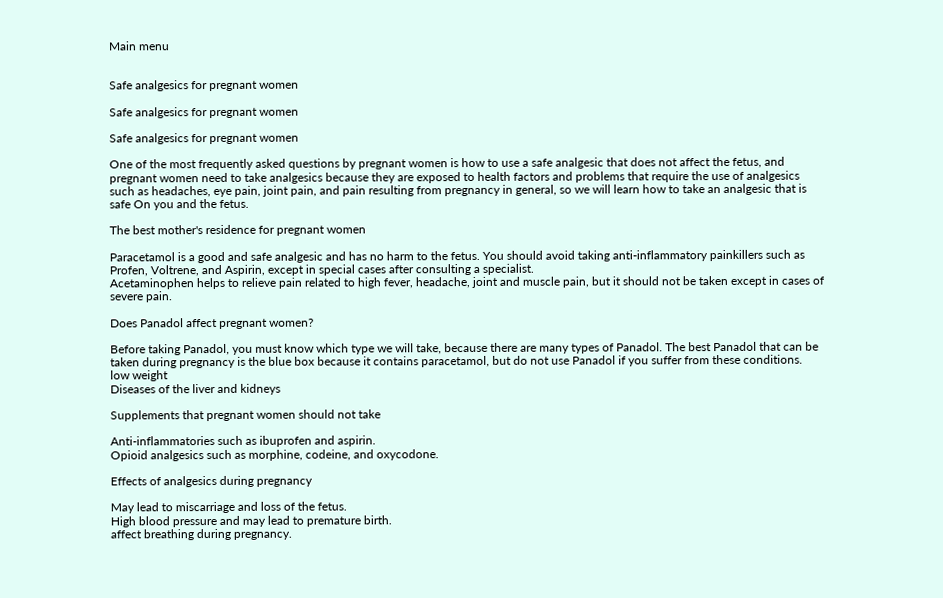Main menu


Safe analgesics for pregnant women

Safe analgesics for pregnant women

Safe analgesics for pregnant women

One of the most frequently asked questions by pregnant women is how to use a safe analgesic that does not affect the fetus, and pregnant women need to take analgesics because they are exposed to health factors and problems that require the use of analgesics such as headaches, eye pain, joint pain, and pain resulting from pregnancy in general, so we will learn how to take an analgesic that is safe On you and the fetus.

The best mother's residence for pregnant women

Paracetamol is a good and safe analgesic and has no harm to the fetus. You should avoid taking anti-inflammatory painkillers such as Profen, Voltrene, and Aspirin, except in special cases after consulting a specialist.
Acetaminophen helps to relieve pain related to high fever, headache, joint and muscle pain, but it should not be taken except in cases of severe pain.

Does Panadol affect pregnant women?

Before taking Panadol, you must know which type we will take, because there are many types of Panadol. The best Panadol that can be taken during pregnancy is the blue box because it contains paracetamol, but do not use Panadol if you suffer from these conditions.
low weight
Diseases of the liver and kidneys

Supplements that pregnant women should not take

Anti-inflammatories such as ibuprofen and aspirin.
Opioid analgesics such as morphine, codeine, and oxycodone.

Effects of analgesics during pregnancy

May lead to miscarriage and loss of the fetus.
High blood pressure and may lead to premature birth.
affect breathing during pregnancy.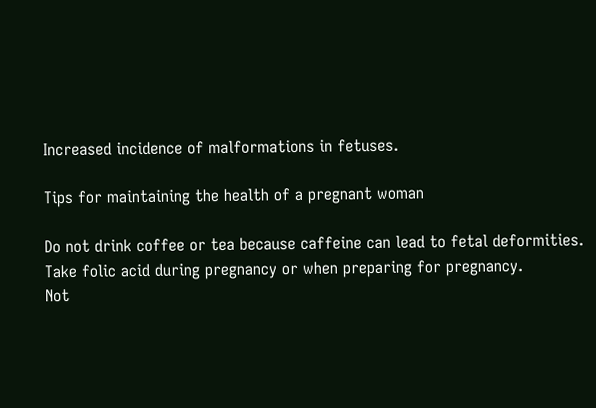Increased incidence of malformations in fetuses.

Tips for maintaining the health of a pregnant woman

Do not drink coffee or tea because caffeine can lead to fetal deformities.
Take folic acid during pregnancy or when preparing for pregnancy.
Not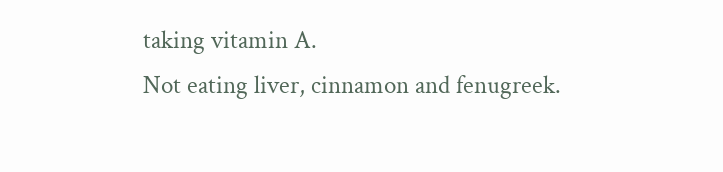taking vitamin A.
Not eating liver, cinnamon and fenugreek.